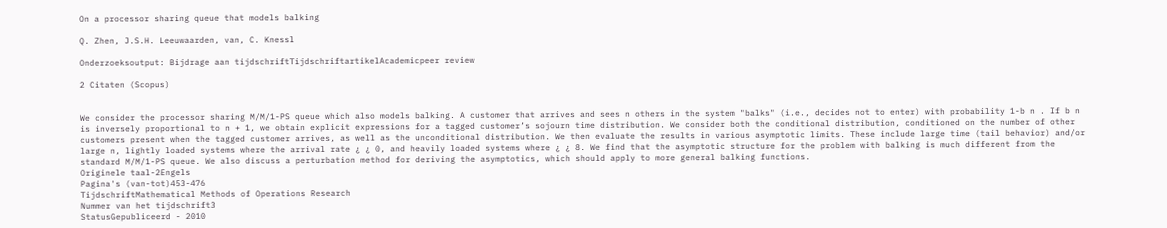On a processor sharing queue that models balking

Q. Zhen, J.S.H. Leeuwaarden, van, C. Knessl

Onderzoeksoutput: Bijdrage aan tijdschriftTijdschriftartikelAcademicpeer review

2 Citaten (Scopus)


We consider the processor sharing M/M/1-PS queue which also models balking. A customer that arrives and sees n others in the system "balks" (i.e., decides not to enter) with probability 1-b n . If b n is inversely proportional to n + 1, we obtain explicit expressions for a tagged customer’s sojourn time distribution. We consider both the conditional distribution, conditioned on the number of other customers present when the tagged customer arrives, as well as the unconditional distribution. We then evaluate the results in various asymptotic limits. These include large time (tail behavior) and/or large n, lightly loaded systems where the arrival rate ¿ ¿ 0, and heavily loaded systems where ¿ ¿ 8. We find that the asymptotic structure for the problem with balking is much different from the standard M/M/1-PS queue. We also discuss a perturbation method for deriving the asymptotics, which should apply to more general balking functions.
Originele taal-2Engels
Pagina's (van-tot)453-476
TijdschriftMathematical Methods of Operations Research
Nummer van het tijdschrift3
StatusGepubliceerd - 2010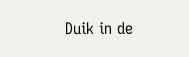Duik in de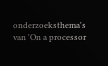onderzoeksthema's van 'On a processor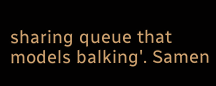sharing queue that models balking'. Samen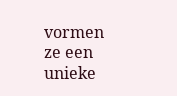vormen ze een unieke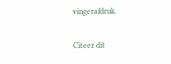vingerafdruk.

Citeer dit